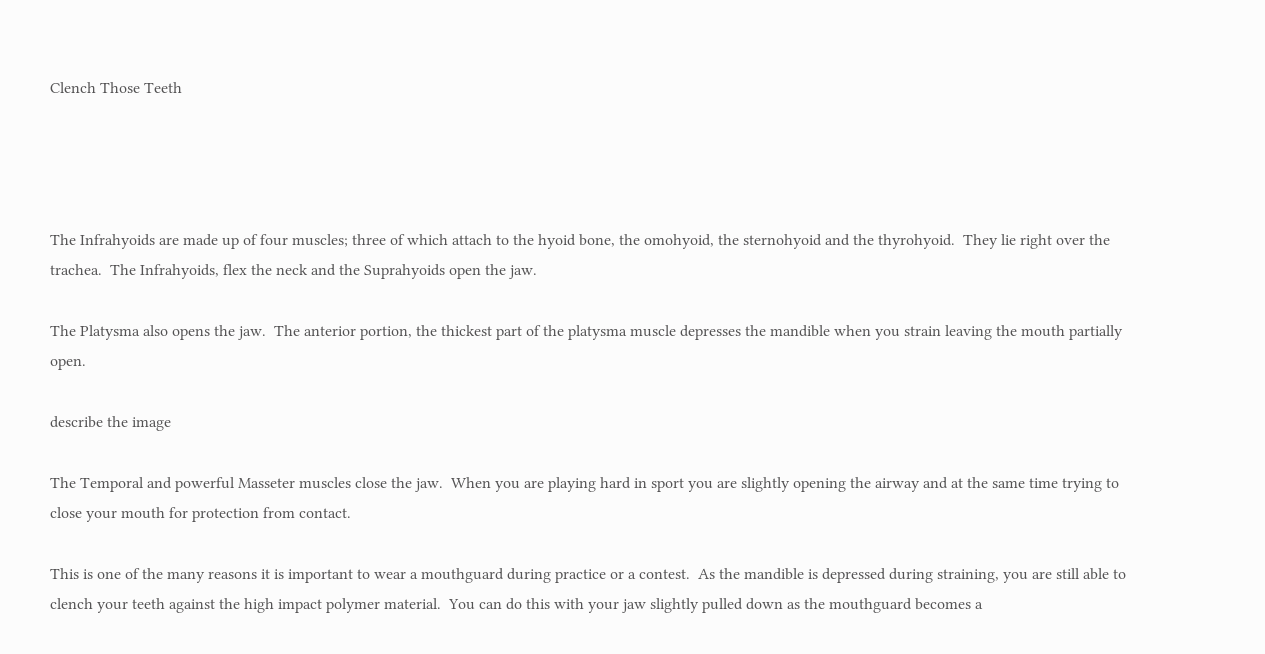Clench Those Teeth




The Infrahyoids are made up of four muscles; three of which attach to the hyoid bone, the omohyoid, the sternohyoid and the thyrohyoid.  They lie right over the trachea.  The Infrahyoids, flex the neck and the Suprahyoids open the jaw.

The Platysma also opens the jaw.  The anterior portion, the thickest part of the platysma muscle depresses the mandible when you strain leaving the mouth partially open.

describe the image

The Temporal and powerful Masseter muscles close the jaw.  When you are playing hard in sport you are slightly opening the airway and at the same time trying to close your mouth for protection from contact.

This is one of the many reasons it is important to wear a mouthguard during practice or a contest.  As the mandible is depressed during straining, you are still able to clench your teeth against the high impact polymer material.  You can do this with your jaw slightly pulled down as the mouthguard becomes a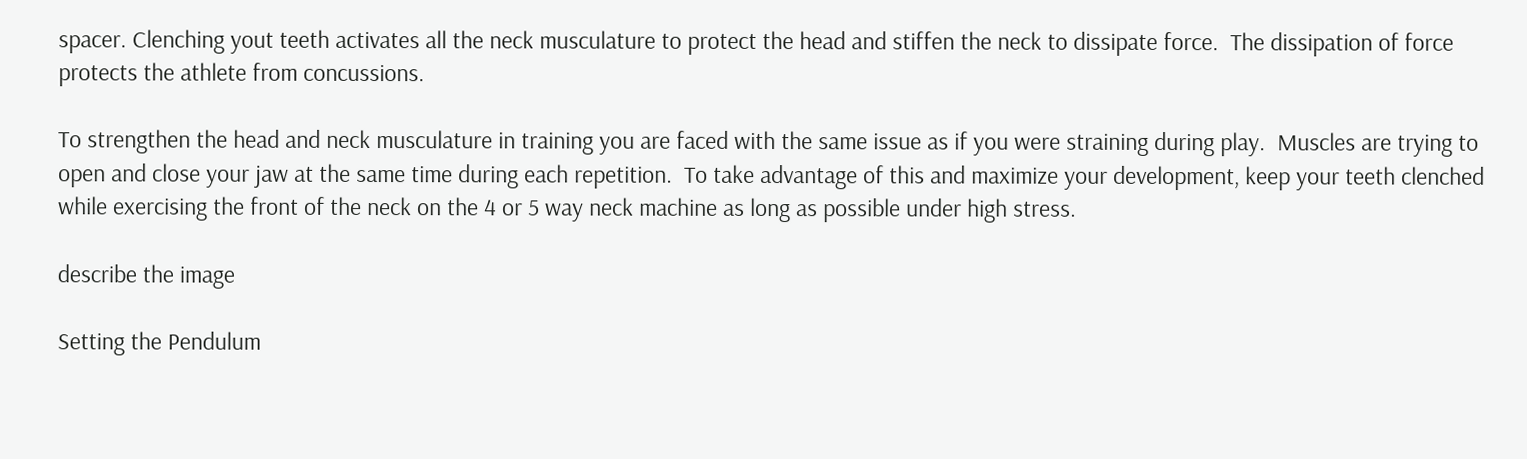spacer. Clenching yout teeth activates all the neck musculature to protect the head and stiffen the neck to dissipate force.  The dissipation of force protects the athlete from concussions.

To strengthen the head and neck musculature in training you are faced with the same issue as if you were straining during play.  Muscles are trying to open and close your jaw at the same time during each repetition.  To take advantage of this and maximize your development, keep your teeth clenched while exercising the front of the neck on the 4 or 5 way neck machine as long as possible under high stress.

describe the image

Setting the Pendulum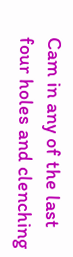Cam in any of the last four holes and clenching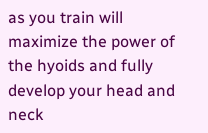as you train will maximize the power of the hyoids and fully develop your head and neck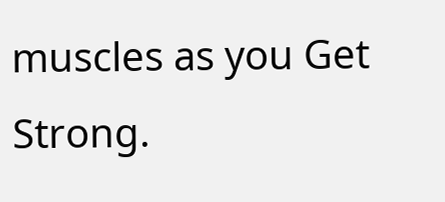muscles as you Get Strong.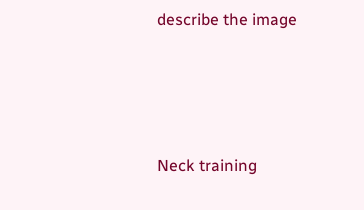describe the image





Neck training